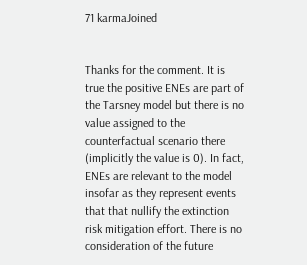71 karmaJoined


Thanks for the comment. It is true the positive ENEs are part of the Tarsney model but there is no value assigned to the counterfactual scenario there (implicitly the value is 0). In fact, ENEs are relevant to the model insofar as they represent events that that nullify the extinction risk mitigation effort. There is no consideration of the future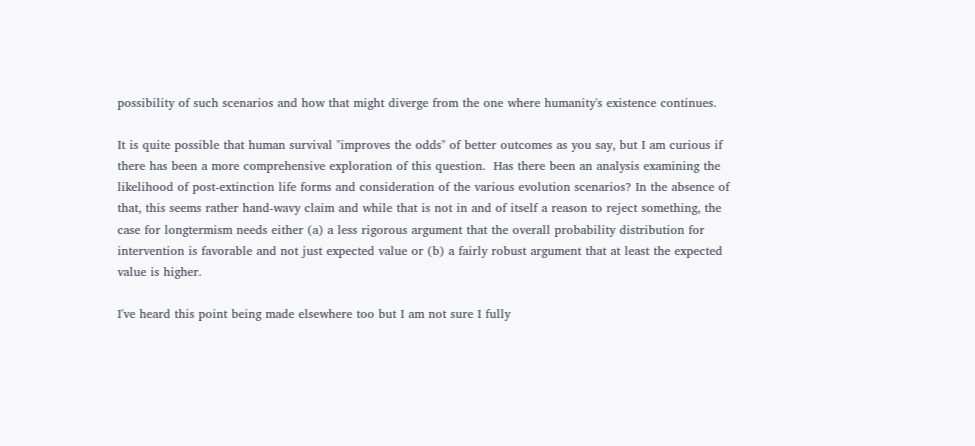possibility of such scenarios and how that might diverge from the one where humanity's existence continues.

It is quite possible that human survival "improves the odds" of better outcomes as you say, but I am curious if there has been a more comprehensive exploration of this question.  Has there been an analysis examining the likelihood of post-extinction life forms and consideration of the various evolution scenarios? In the absence of that, this seems rather hand-wavy claim and while that is not in and of itself a reason to reject something, the case for longtermism needs either (a) a less rigorous argument that the overall probability distribution for intervention is favorable and not just expected value or (b) a fairly robust argument that at least the expected value is higher.

I've heard this point being made elsewhere too but I am not sure I fully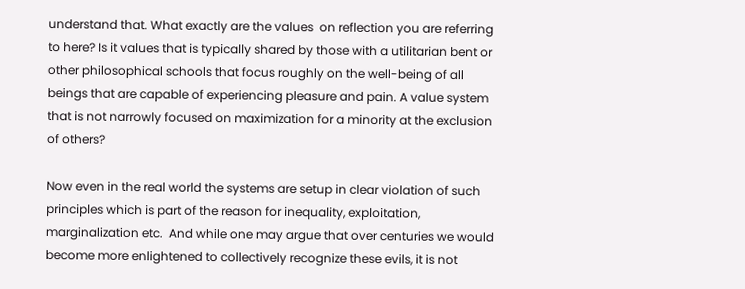understand that. What exactly are the values  on reflection you are referring to here? Is it values that is typically shared by those with a utilitarian bent or other philosophical schools that focus roughly on the well-being of all beings that are capable of experiencing pleasure and pain. A value system that is not narrowly focused on maximization for a minority at the exclusion of others?

Now even in the real world the systems are setup in clear violation of such principles which is part of the reason for inequality, exploitation, marginalization etc.  And while one may argue that over centuries we would become more enlightened to collectively recognize these evils, it is not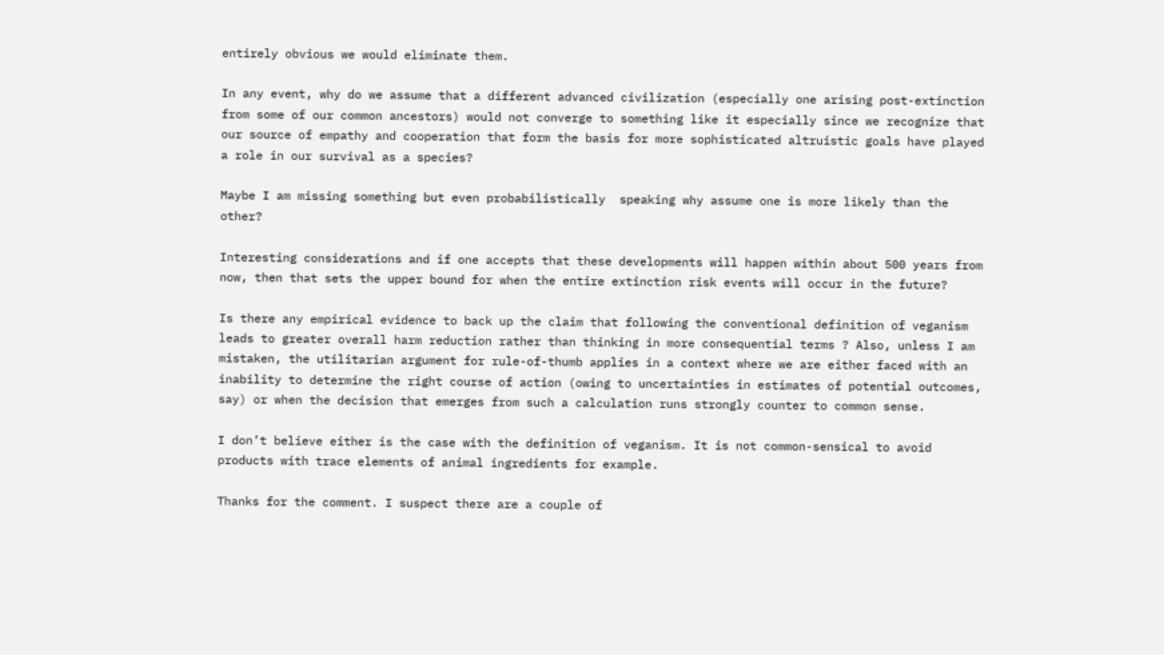entirely obvious we would eliminate them.

In any event, why do we assume that a different advanced civilization (especially one arising post-extinction from some of our common ancestors) would not converge to something like it especially since we recognize that our source of empathy and cooperation that form the basis for more sophisticated altruistic goals have played a role in our survival as a species?

Maybe I am missing something but even probabilistically  speaking why assume one is more likely than the other?

Interesting considerations and if one accepts that these developments will happen within about 500 years from now, then that sets the upper bound for when the entire extinction risk events will occur in the future?

Is there any empirical evidence to back up the claim that following the conventional definition of veganism leads to greater overall harm reduction rather than thinking in more consequential terms ? Also, unless I am mistaken, the utilitarian argument for rule-of-thumb applies in a context where we are either faced with an inability to determine the right course of action (owing to uncertainties in estimates of potential outcomes, say) or when the decision that emerges from such a calculation runs strongly counter to common sense.

I don’t believe either is the case with the definition of veganism. It is not common-sensical to avoid products with trace elements of animal ingredients for example.

Thanks for the comment. I suspect there are a couple of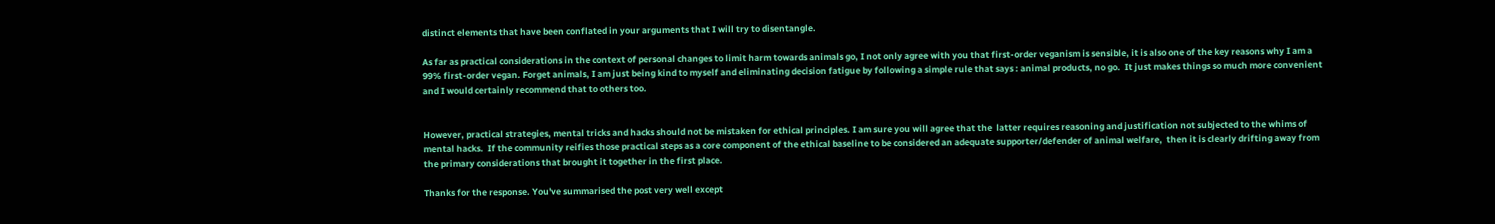distinct elements that have been conflated in your arguments that I will try to disentangle.

As far as practical considerations in the context of personal changes to limit harm towards animals go, I not only agree with you that first-order veganism is sensible, it is also one of the key reasons why I am a 99% first-order vegan. Forget animals, I am just being kind to myself and eliminating decision fatigue by following a simple rule that says : animal products, no go.  It just makes things so much more convenient and I would certainly recommend that to others too.


However, practical strategies, mental tricks and hacks should not be mistaken for ethical principles. I am sure you will agree that the  latter requires reasoning and justification not subjected to the whims of mental hacks.  If the community reifies those practical steps as a core component of the ethical baseline to be considered an adequate supporter/defender of animal welfare,  then it is clearly drifting away from the primary considerations that brought it together in the first place.

Thanks for the response. You've summarised the post very well except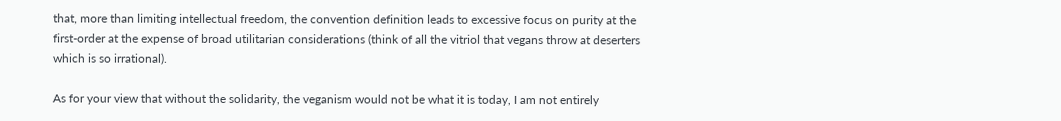that, more than limiting intellectual freedom, the convention definition leads to excessive focus on purity at the first-order at the expense of broad utilitarian considerations (think of all the vitriol that vegans throw at deserters which is so irrational).

As for your view that without the solidarity, the veganism would not be what it is today, I am not entirely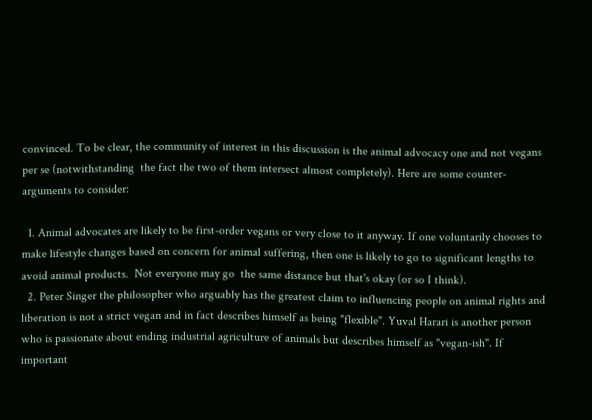convinced. To be clear, the community of interest in this discussion is the animal advocacy one and not vegans per se (notwithstanding  the fact the two of them intersect almost completely). Here are some counter-arguments to consider:

  1. Animal advocates are likely to be first-order vegans or very close to it anyway. If one voluntarily chooses to make lifestyle changes based on concern for animal suffering, then one is likely to go to significant lengths to avoid animal products.  Not everyone may go  the same distance but that's okay (or so I think).
  2. Peter Singer the philosopher who arguably has the greatest claim to influencing people on animal rights and liberation is not a strict vegan and in fact describes himself as being "flexible". Yuval Harari is another person who is passionate about ending industrial agriculture of animals but describes himself as "vegan-ish". If important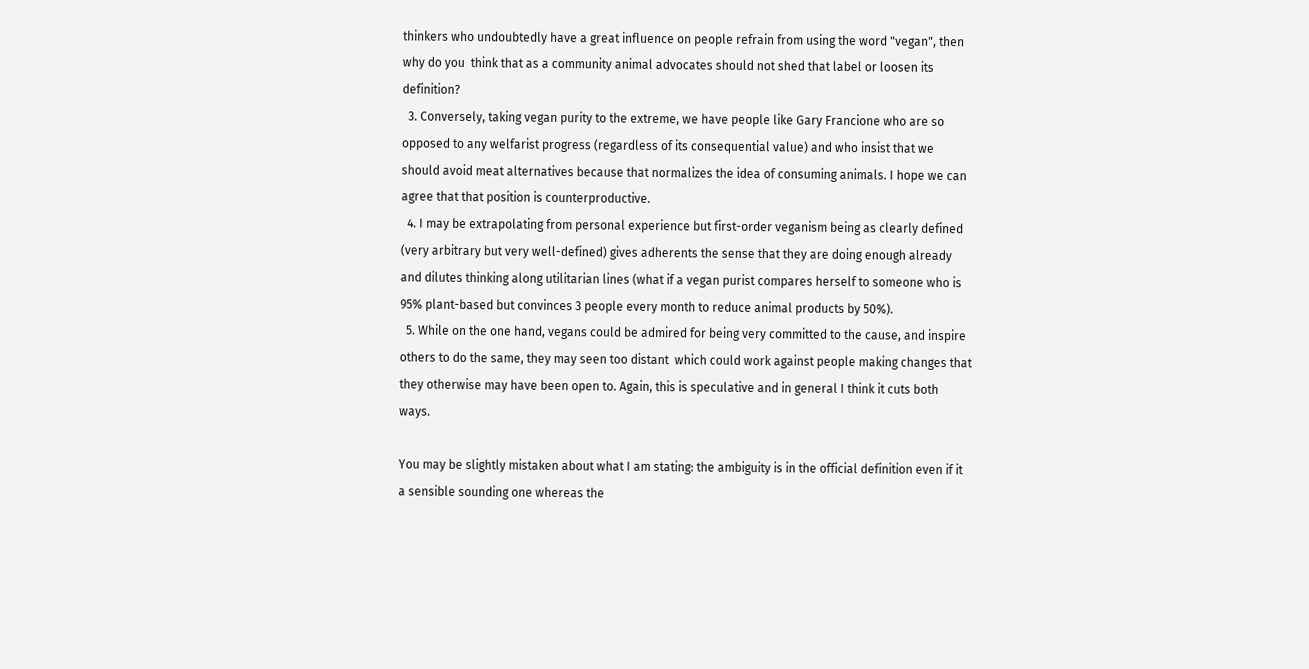thinkers who undoubtedly have a great influence on people refrain from using the word "vegan", then why do you  think that as a community animal advocates should not shed that label or loosen its definition?
  3. Conversely, taking vegan purity to the extreme, we have people like Gary Francione who are so opposed to any welfarist progress (regardless of its consequential value) and who insist that we should avoid meat alternatives because that normalizes the idea of consuming animals. I hope we can agree that that position is counterproductive.
  4. I may be extrapolating from personal experience but first-order veganism being as clearly defined (very arbitrary but very well-defined) gives adherents the sense that they are doing enough already and dilutes thinking along utilitarian lines (what if a vegan purist compares herself to someone who is 95% plant-based but convinces 3 people every month to reduce animal products by 50%).
  5. While on the one hand, vegans could be admired for being very committed to the cause, and inspire others to do the same, they may seen too distant  which could work against people making changes that they otherwise may have been open to. Again, this is speculative and in general I think it cuts both ways.

You may be slightly mistaken about what I am stating: the ambiguity is in the official definition even if it a sensible sounding one whereas the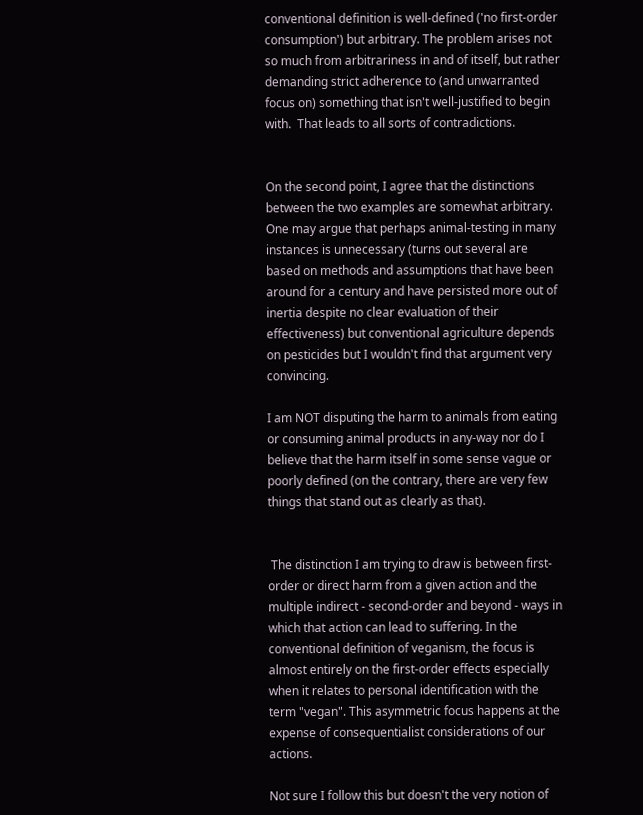conventional definition is well-defined ('no first-order consumption') but arbitrary. The problem arises not so much from arbitrariness in and of itself, but rather demanding strict adherence to (and unwarranted focus on) something that isn't well-justified to begin with.  That leads to all sorts of contradictions.


On the second point, I agree that the distinctions between the two examples are somewhat arbitrary. One may argue that perhaps animal-testing in many instances is unnecessary (turns out several are based on methods and assumptions that have been around for a century and have persisted more out of inertia despite no clear evaluation of their effectiveness) but conventional agriculture depends on pesticides but I wouldn't find that argument very convincing.

I am NOT disputing the harm to animals from eating or consuming animal products in any-way nor do I believe that the harm itself in some sense vague or poorly defined (on the contrary, there are very few things that stand out as clearly as that).


 The distinction I am trying to draw is between first-order or direct harm from a given action and the multiple indirect - second-order and beyond - ways in which that action can lead to suffering. In the conventional definition of veganism, the focus is almost entirely on the first-order effects especially when it relates to personal identification with the term "vegan". This asymmetric focus happens at the expense of consequentialist considerations of our actions.

Not sure I follow this but doesn't the very notion of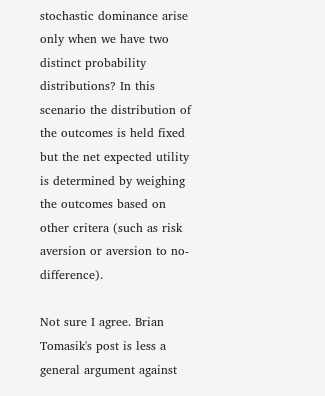stochastic dominance arise only when we have two distinct probability distributions? In this scenario the distribution of the outcomes is held fixed but the net expected utility is determined by weighing the outcomes based on other critera (such as risk aversion or aversion to no-difference).

Not sure I agree. Brian Tomasik's post is less a general argument against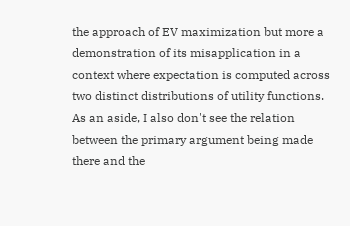the approach of EV maximization but more a demonstration of its misapplication in a context where expectation is computed across two distinct distributions of utility functions. As an aside, I also don't see the relation between the primary argument being made there and the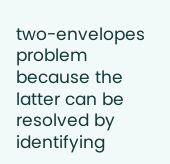two-envelopes problem because the latter can be resolved by identifying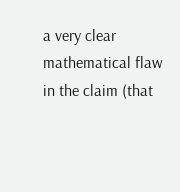a very clear mathematical flaw in the claim (that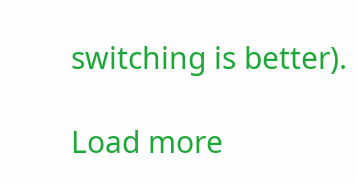switching is better).

Load more